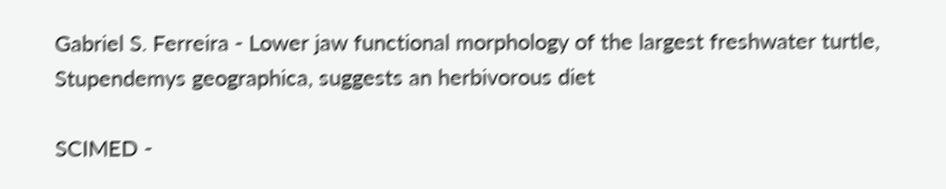Gabriel S. Ferreira - Lower jaw functional morphology of the largest freshwater turtle, Stupendemys geographica, suggests an herbivorous diet

SCIMED -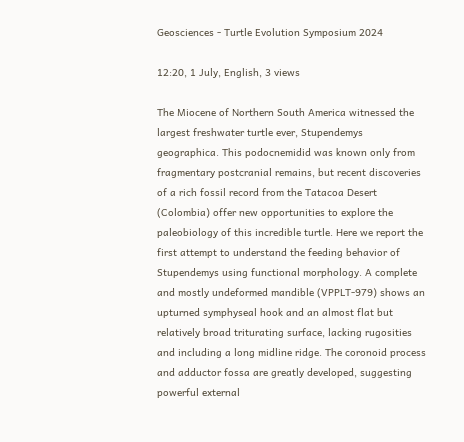Geosciences - Turtle Evolution Symposium 2024

12:20, 1 July, English, 3 views

The Miocene of Northern South America witnessed the largest freshwater turtle ever, Stupendemys geographica. This podocnemidid was known only from fragmentary postcranial remains, but recent discoveries of a rich fossil record from the Tatacoa Desert (Colombia) offer new opportunities to explore the paleobiology of this incredible turtle. Here we report the first attempt to understand the feeding behavior of Stupendemys using functional morphology. A complete and mostly undeformed mandible (VPPLT-979) shows an upturned symphyseal hook and an almost flat but relatively broad triturating surface, lacking rugosities and including a long midline ridge. The coronoid process and adductor fossa are greatly developed, suggesting powerful external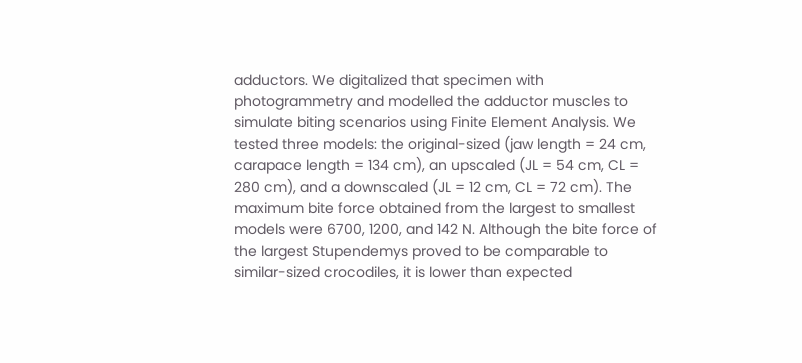adductors. We digitalized that specimen with photogrammetry and modelled the adductor muscles to simulate biting scenarios using Finite Element Analysis. We tested three models: the original-sized (jaw length = 24 cm, carapace length = 134 cm), an upscaled (JL = 54 cm, CL = 280 cm), and a downscaled (JL = 12 cm, CL = 72 cm). The maximum bite force obtained from the largest to smallest models were 6700, 1200, and 142 N. Although the bite force of the largest Stupendemys proved to be comparable to similar-sized crocodiles, it is lower than expected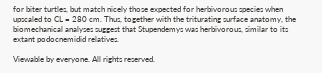for biter turtles, but match nicely those expected for herbivorous species when upscaled to CL = 280 cm. Thus, together with the triturating surface anatomy, the biomechanical analyses suggest that Stupendemys was herbivorous, similar to its extant podocnemidid relatives.

Viewable by everyone. All rights reserved.